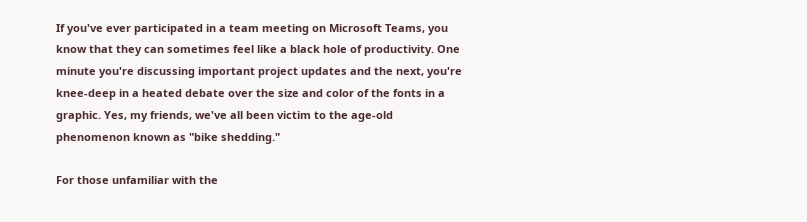If you've ever participated in a team meeting on Microsoft Teams, you know that they can sometimes feel like a black hole of productivity. One minute you're discussing important project updates and the next, you're knee-deep in a heated debate over the size and color of the fonts in a graphic. Yes, my friends, we've all been victim to the age-old phenomenon known as "bike shedding."

For those unfamiliar with the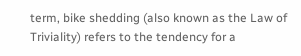term, bike shedding (also known as the Law of Triviality) refers to the tendency for a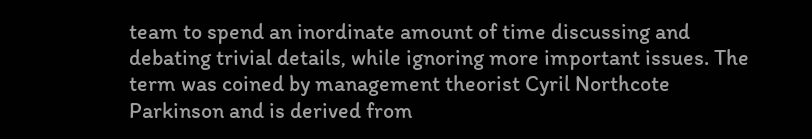team to spend an inordinate amount of time discussing and debating trivial details, while ignoring more important issues. The term was coined by management theorist Cyril Northcote Parkinson and is derived from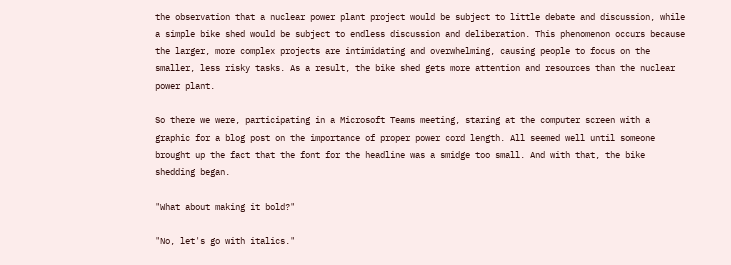the observation that a nuclear power plant project would be subject to little debate and discussion, while a simple bike shed would be subject to endless discussion and deliberation. This phenomenon occurs because the larger, more complex projects are intimidating and overwhelming, causing people to focus on the smaller, less risky tasks. As a result, the bike shed gets more attention and resources than the nuclear power plant.

So there we were, participating in a Microsoft Teams meeting, staring at the computer screen with a graphic for a blog post on the importance of proper power cord length. All seemed well until someone brought up the fact that the font for the headline was a smidge too small. And with that, the bike shedding began.

"What about making it bold?"

"No, let's go with italics."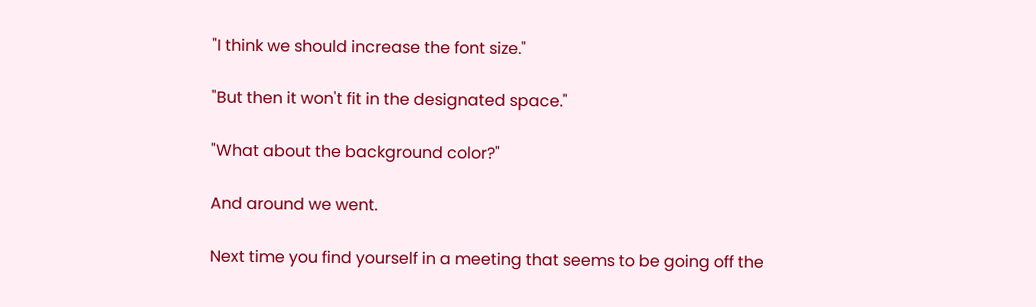"I think we should increase the font size."

"But then it won't fit in the designated space."

"What about the background color?"

And around we went.

Next time you find yourself in a meeting that seems to be going off the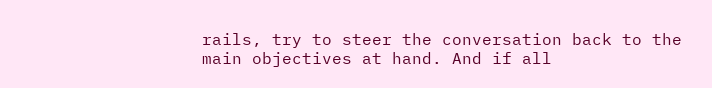rails, try to steer the conversation back to the main objectives at hand. And if all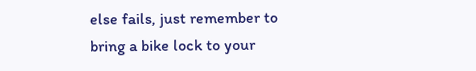else fails, just remember to bring a bike lock to your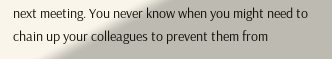next meeting. You never know when you might need to chain up your colleagues to prevent them from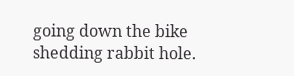going down the bike shedding rabbit hole.